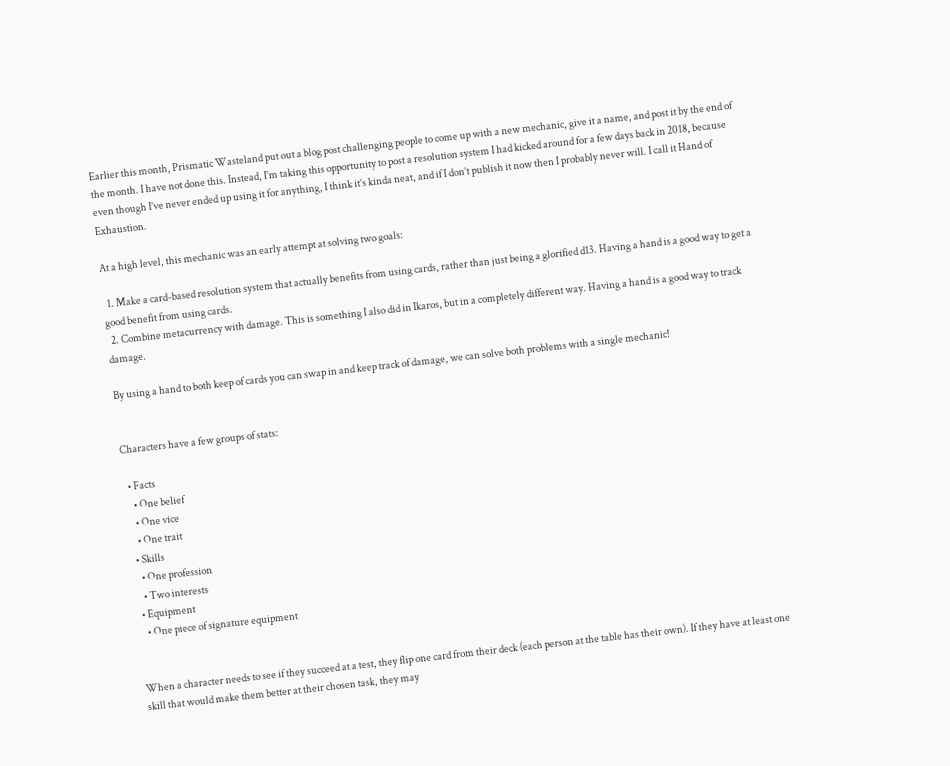Earlier this month, Prismatic Wasteland put out a blog post challenging people to come up with a new mechanic, give it a name, and post it by the end of the month. I have not done this. Instead, I’m taking this opportunity to post a resolution system I had kicked around for a few days back in 2018, because even though I’ve never ended up using it for anything, I think it’s kinda neat, and if I don’t publish it now then I probably never will. I call it Hand of Exhaustion.

At a high level, this mechanic was an early attempt at solving two goals:

  1. Make a card-based resolution system that actually benefits from using cards, rather than just being a glorified d13. Having a hand is a good way to get a good benefit from using cards.
  2. Combine metacurrency with damage. This is something I also did in Ikaros, but in a completely different way. Having a hand is a good way to track damage.

By using a hand to both keep of cards you can swap in and keep track of damage, we can solve both problems with a single mechanic!


Characters have a few groups of stats:

  • Facts
    • One belief
    • One vice
    • One trait
  • Skills
    • One profession
    • Two interests
  • Equipment
    • One piece of signature equipment


When a character needs to see if they succeed at a test, they flip one card from their deck (each person at the table has their own). If they have at least one skill that would make them better at their chosen task, they may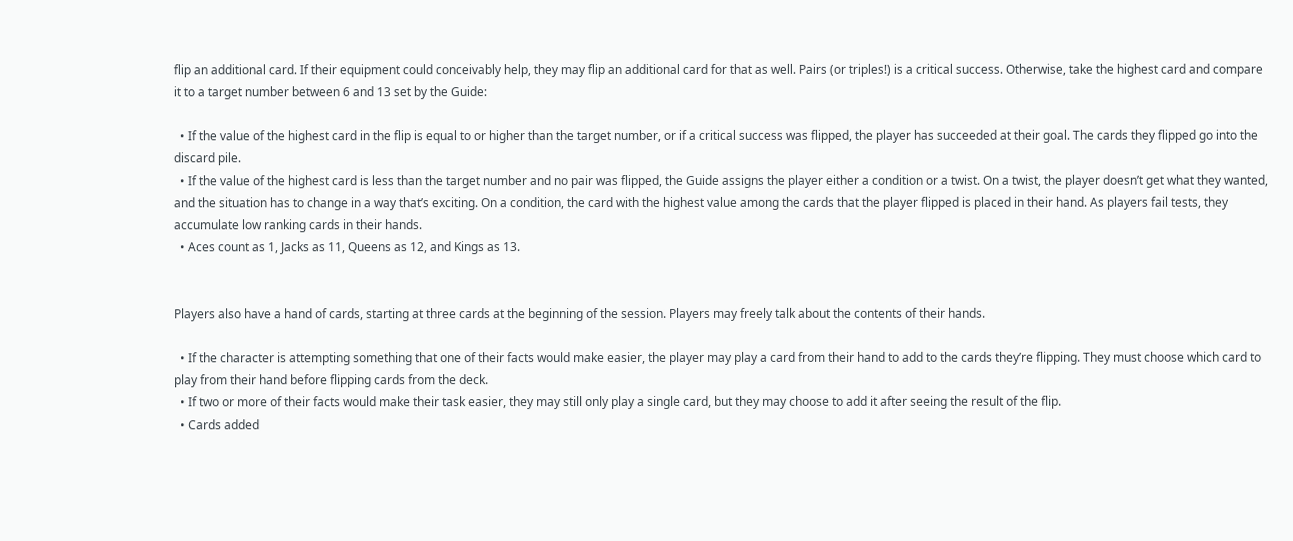flip an additional card. If their equipment could conceivably help, they may flip an additional card for that as well. Pairs (or triples!) is a critical success. Otherwise, take the highest card and compare it to a target number between 6 and 13 set by the Guide:

  • If the value of the highest card in the flip is equal to or higher than the target number, or if a critical success was flipped, the player has succeeded at their goal. The cards they flipped go into the discard pile.
  • If the value of the highest card is less than the target number and no pair was flipped, the Guide assigns the player either a condition or a twist. On a twist, the player doesn’t get what they wanted, and the situation has to change in a way that’s exciting. On a condition, the card with the highest value among the cards that the player flipped is placed in their hand. As players fail tests, they accumulate low ranking cards in their hands.
  • Aces count as 1, Jacks as 11, Queens as 12, and Kings as 13.


Players also have a hand of cards, starting at three cards at the beginning of the session. Players may freely talk about the contents of their hands.

  • If the character is attempting something that one of their facts would make easier, the player may play a card from their hand to add to the cards they’re flipping. They must choose which card to play from their hand before flipping cards from the deck.
  • If two or more of their facts would make their task easier, they may still only play a single card, but they may choose to add it after seeing the result of the flip.
  • Cards added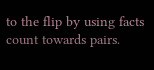to the flip by using facts count towards pairs.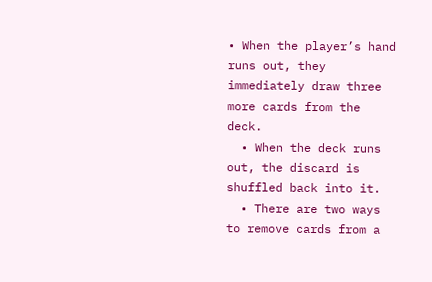• When the player’s hand runs out, they immediately draw three more cards from the deck.
  • When the deck runs out, the discard is shuffled back into it.
  • There are two ways to remove cards from a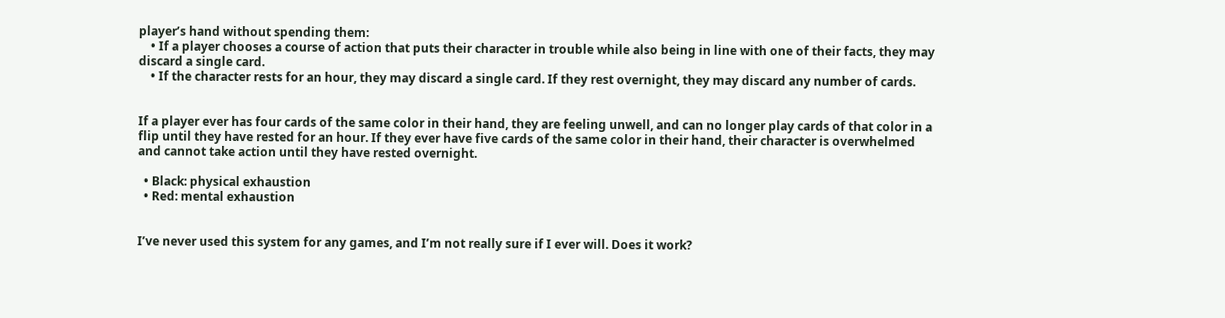player’s hand without spending them:
    • If a player chooses a course of action that puts their character in trouble while also being in line with one of their facts, they may discard a single card.
    • If the character rests for an hour, they may discard a single card. If they rest overnight, they may discard any number of cards.


If a player ever has four cards of the same color in their hand, they are feeling unwell, and can no longer play cards of that color in a flip until they have rested for an hour. If they ever have five cards of the same color in their hand, their character is overwhelmed and cannot take action until they have rested overnight.

  • Black: physical exhaustion
  • Red: mental exhaustion


I’ve never used this system for any games, and I’m not really sure if I ever will. Does it work?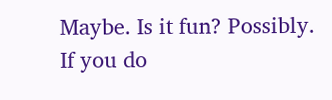Maybe. Is it fun? Possibly. If you do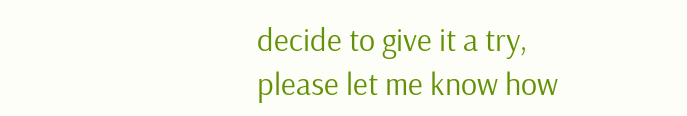decide to give it a try, please let me know how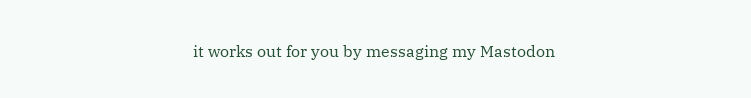it works out for you by messaging my Mastodon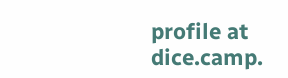profile at dice.camp.